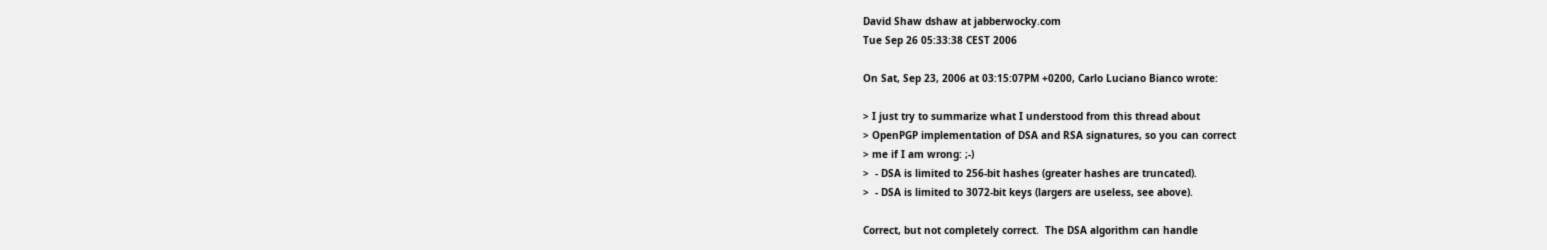David Shaw dshaw at jabberwocky.com
Tue Sep 26 05:33:38 CEST 2006

On Sat, Sep 23, 2006 at 03:15:07PM +0200, Carlo Luciano Bianco wrote:

> I just try to summarize what I understood from this thread about
> OpenPGP implementation of DSA and RSA signatures, so you can correct
> me if I am wrong: ;-)
>  - DSA is limited to 256-bit hashes (greater hashes are truncated).
>  - DSA is limited to 3072-bit keys (largers are useless, see above).

Correct, but not completely correct.  The DSA algorithm can handle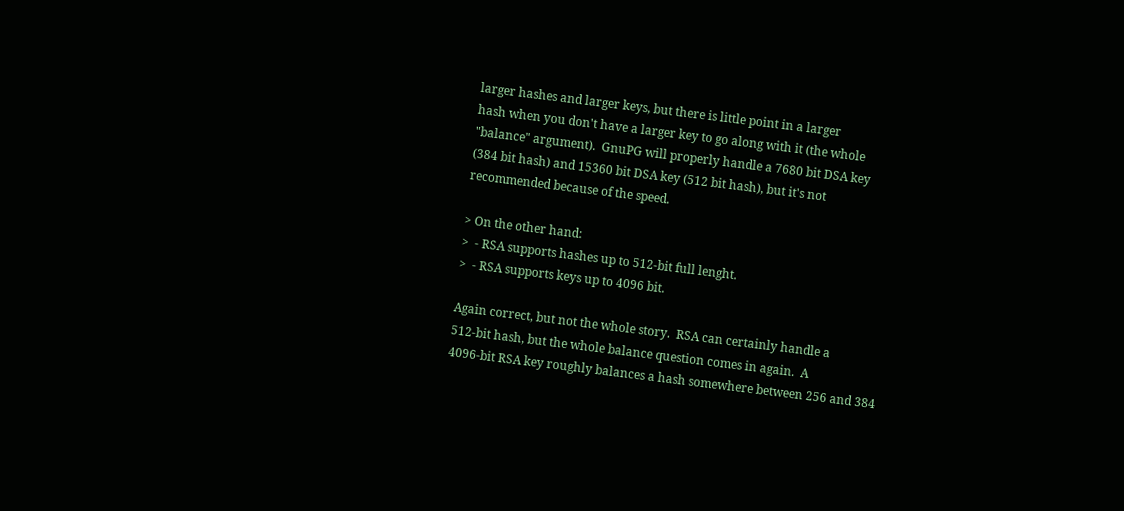larger hashes and larger keys, but there is little point in a larger
hash when you don't have a larger key to go along with it (the whole
"balance" argument).  GnuPG will properly handle a 7680 bit DSA key
(384 bit hash) and 15360 bit DSA key (512 bit hash), but it's not
recommended because of the speed.

> On the other hand:
>  - RSA supports hashes up to 512-bit full lenght.
>  - RSA supports keys up to 4096 bit.

Again correct, but not the whole story.  RSA can certainly handle a
512-bit hash, but the whole balance question comes in again.  A
4096-bit RSA key roughly balances a hash somewhere between 256 and 384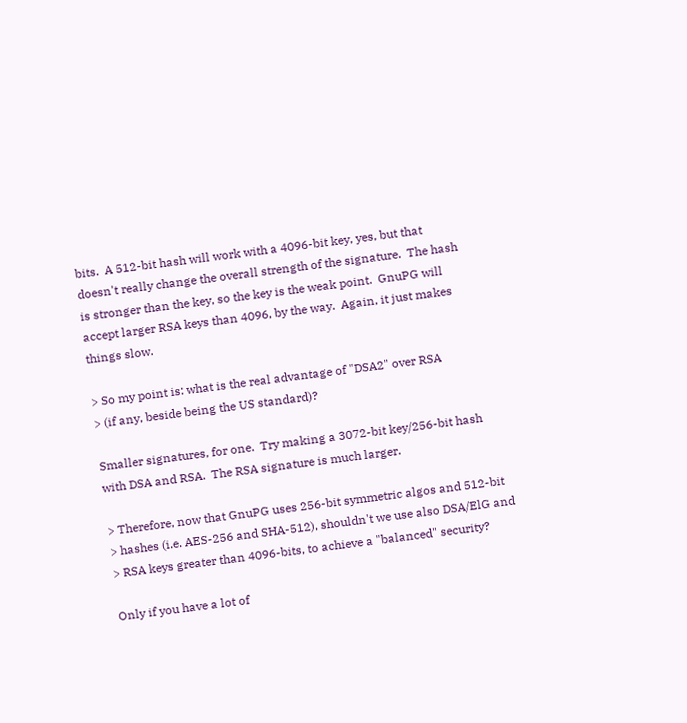bits.  A 512-bit hash will work with a 4096-bit key, yes, but that
doesn't really change the overall strength of the signature.  The hash
is stronger than the key, so the key is the weak point.  GnuPG will
accept larger RSA keys than 4096, by the way.  Again, it just makes
things slow.

> So my point is: what is the real advantage of "DSA2" over RSA
> (if any, beside being the US standard)?

Smaller signatures, for one.  Try making a 3072-bit key/256-bit hash
with DSA and RSA.  The RSA signature is much larger.

> Therefore, now that GnuPG uses 256-bit symmetric algos and 512-bit
> hashes (i.e. AES-256 and SHA-512), shouldn't we use also DSA/ElG and
> RSA keys greater than 4096-bits, to achieve a "balanced" security?

Only if you have a lot of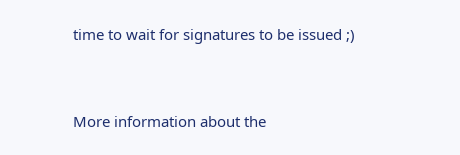time to wait for signatures to be issued ;)


More information about the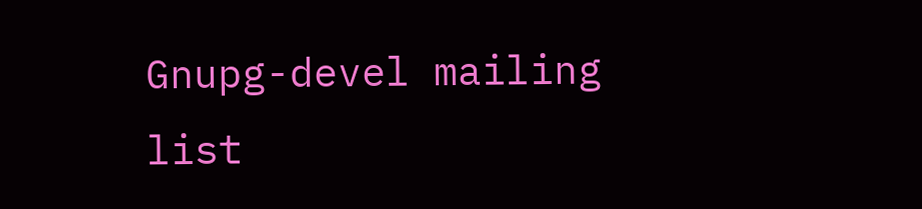Gnupg-devel mailing list